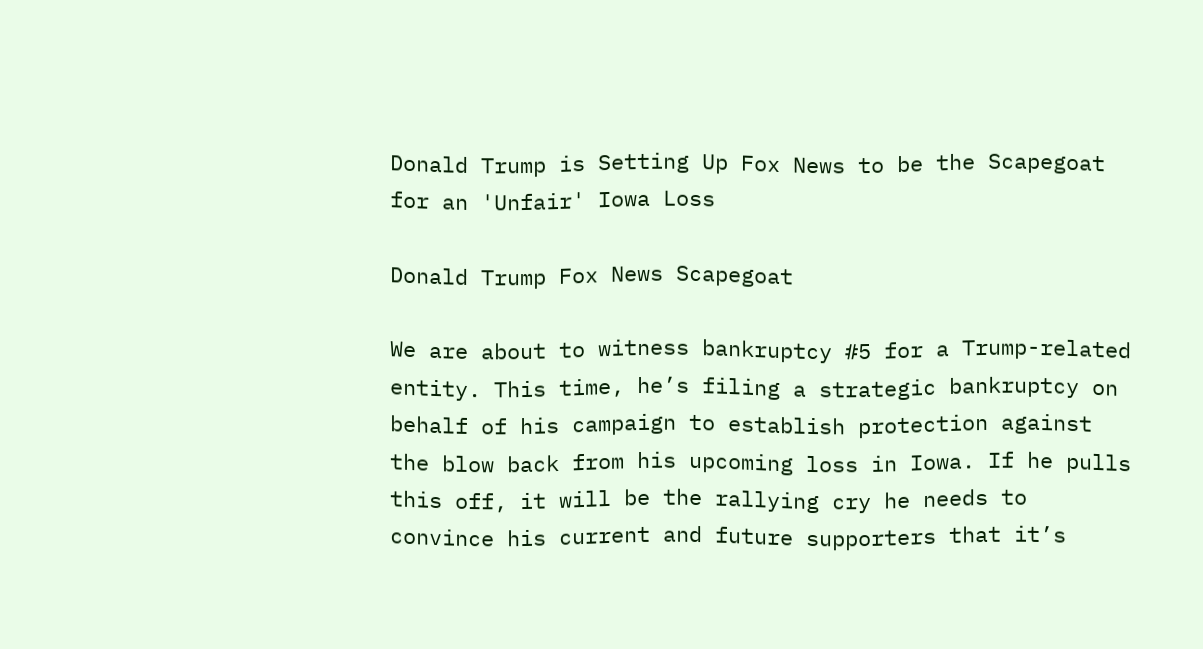Donald Trump is Setting Up Fox News to be the Scapegoat for an 'Unfair' Iowa Loss

Donald Trump Fox News Scapegoat

We are about to witness bankruptcy #5 for a Trump-related entity. This time, he’s filing a strategic bankruptcy on behalf of his campaign to establish protection against the blow back from his upcoming loss in Iowa. If he pulls this off, it will be the rallying cry he needs to convince his current and future supporters that it’s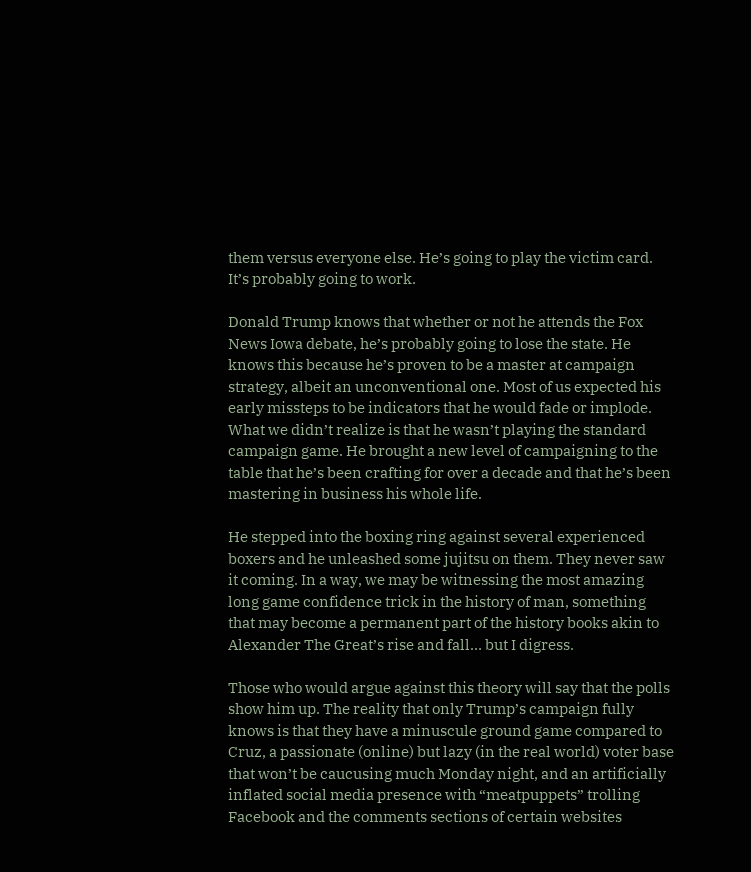them versus everyone else. He’s going to play the victim card. It’s probably going to work.

Donald Trump knows that whether or not he attends the Fox News Iowa debate, he’s probably going to lose the state. He knows this because he’s proven to be a master at campaign strategy, albeit an unconventional one. Most of us expected his early missteps to be indicators that he would fade or implode. What we didn’t realize is that he wasn’t playing the standard campaign game. He brought a new level of campaigning to the table that he’s been crafting for over a decade and that he’s been mastering in business his whole life.

He stepped into the boxing ring against several experienced boxers and he unleashed some jujitsu on them. They never saw it coming. In a way, we may be witnessing the most amazing long game confidence trick in the history of man, something that may become a permanent part of the history books akin to Alexander The Great’s rise and fall… but I digress.

Those who would argue against this theory will say that the polls show him up. The reality that only Trump’s campaign fully knows is that they have a minuscule ground game compared to Cruz, a passionate (online) but lazy (in the real world) voter base that won’t be caucusing much Monday night, and an artificially inflated social media presence with “meatpuppets” trolling Facebook and the comments sections of certain websites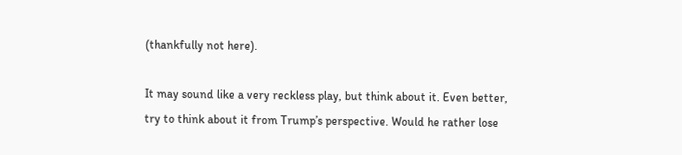(thankfully not here).

It may sound like a very reckless play, but think about it. Even better, try to think about it from Trump’s perspective. Would he rather lose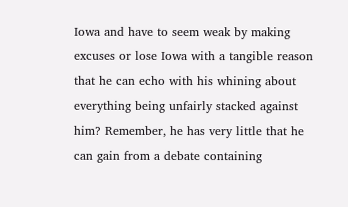Iowa and have to seem weak by making excuses or lose Iowa with a tangible reason that he can echo with his whining about everything being unfairly stacked against him? Remember, he has very little that he can gain from a debate containing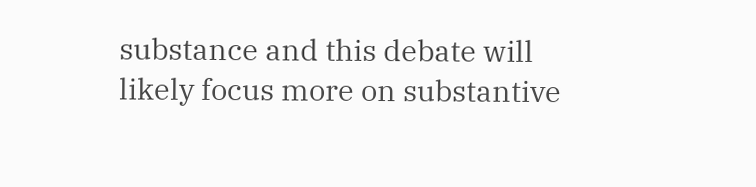substance and this debate will likely focus more on substantive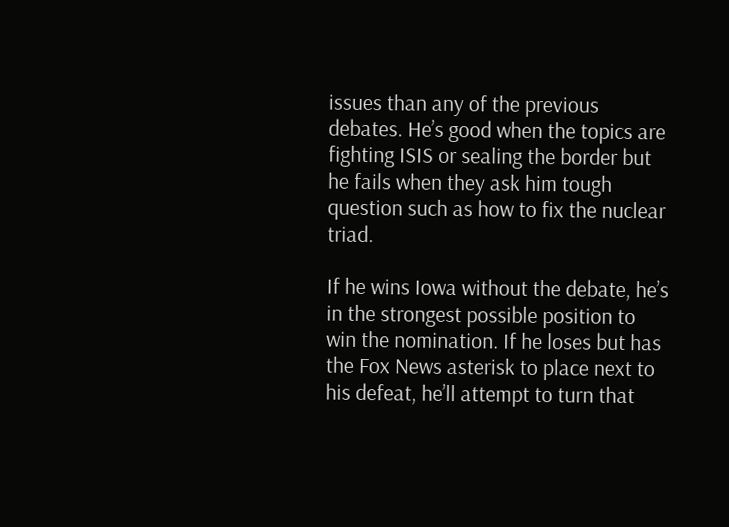issues than any of the previous debates. He’s good when the topics are fighting ISIS or sealing the border but he fails when they ask him tough question such as how to fix the nuclear triad.

If he wins Iowa without the debate, he’s in the strongest possible position to win the nomination. If he loses but has the Fox News asterisk to place next to his defeat, he’ll attempt to turn that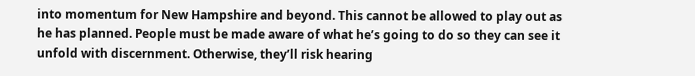into momentum for New Hampshire and beyond. This cannot be allowed to play out as he has planned. People must be made aware of what he’s going to do so they can see it unfold with discernment. Otherwise, they’ll risk hearing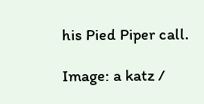his Pied Piper call.

Image: a katz /